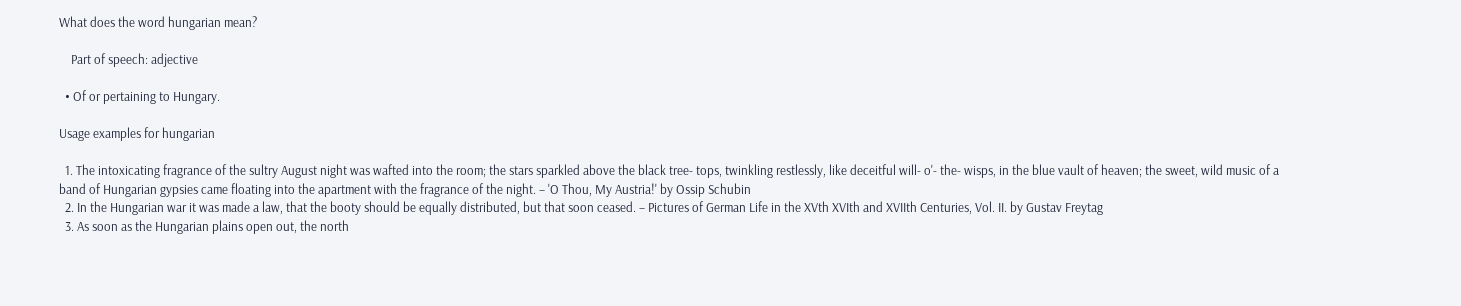What does the word hungarian mean?

    Part of speech: adjective

  • Of or pertaining to Hungary.

Usage examples for hungarian

  1. The intoxicating fragrance of the sultry August night was wafted into the room; the stars sparkled above the black tree- tops, twinkling restlessly, like deceitful will- o'- the- wisps, in the blue vault of heaven; the sweet, wild music of a band of Hungarian gypsies came floating into the apartment with the fragrance of the night. – 'O Thou, My Austria!' by Ossip Schubin
  2. In the Hungarian war it was made a law, that the booty should be equally distributed, but that soon ceased. – Pictures of German Life in the XVth XVIth and XVIIth Centuries, Vol. II. by Gustav Freytag
  3. As soon as the Hungarian plains open out, the north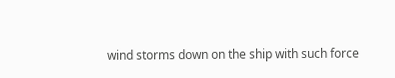wind storms down on the ship with such force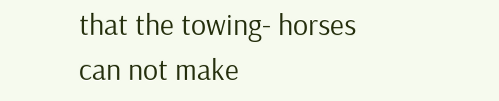that the towing- horses can not make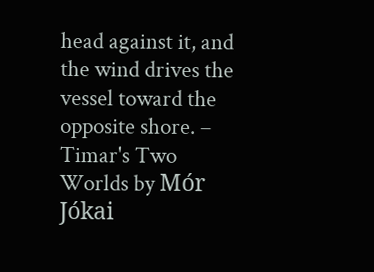head against it, and the wind drives the vessel toward the opposite shore. – Timar's Two Worlds by Mór Jókai